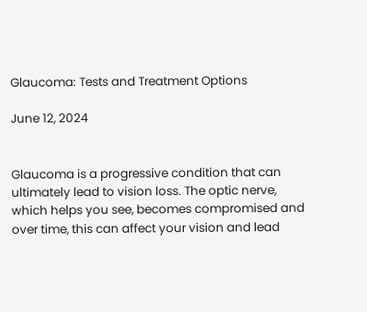Glaucoma: Tests and Treatment Options

June 12, 2024


Glaucoma is a progressive condition that can ultimately lead to vision loss. The optic nerve, which helps you see, becomes compromised and over time, this can affect your vision and lead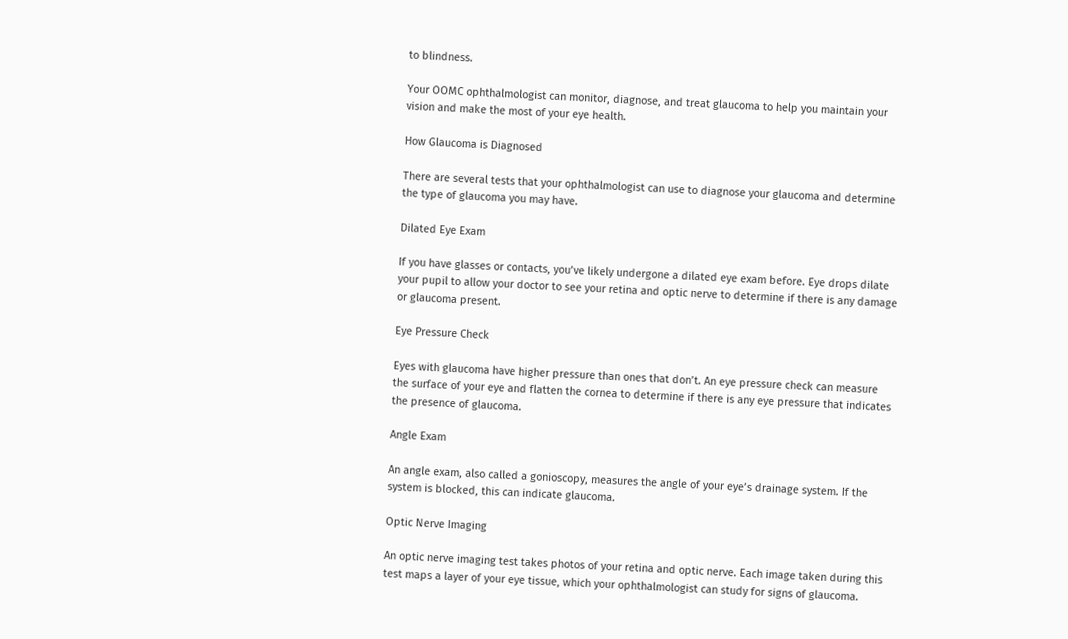to blindness.

Your OOMC ophthalmologist can monitor, diagnose, and treat glaucoma to help you maintain your vision and make the most of your eye health.

How Glaucoma is Diagnosed

There are several tests that your ophthalmologist can use to diagnose your glaucoma and determine the type of glaucoma you may have.

Dilated Eye Exam

If you have glasses or contacts, you’ve likely undergone a dilated eye exam before. Eye drops dilate your pupil to allow your doctor to see your retina and optic nerve to determine if there is any damage or glaucoma present.

Eye Pressure Check

Eyes with glaucoma have higher pressure than ones that don’t. An eye pressure check can measure the surface of your eye and flatten the cornea to determine if there is any eye pressure that indicates the presence of glaucoma.

Angle Exam

An angle exam, also called a gonioscopy, measures the angle of your eye’s drainage system. If the system is blocked, this can indicate glaucoma.

Optic Nerve Imaging

An optic nerve imaging test takes photos of your retina and optic nerve. Each image taken during this test maps a layer of your eye tissue, which your ophthalmologist can study for signs of glaucoma.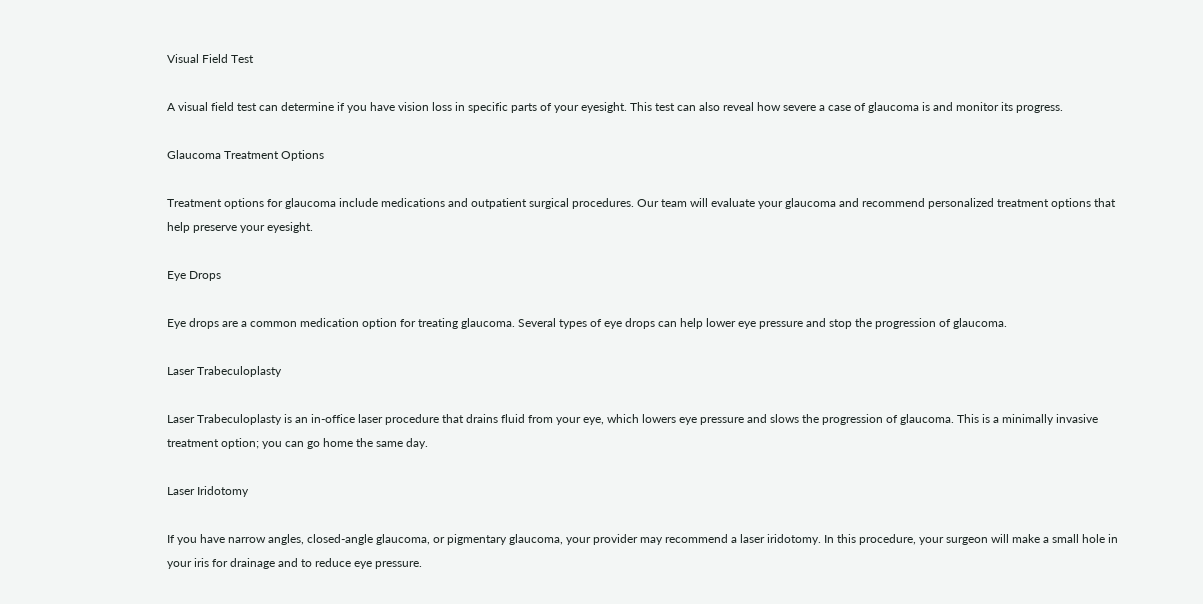Visual Field Test

A visual field test can determine if you have vision loss in specific parts of your eyesight. This test can also reveal how severe a case of glaucoma is and monitor its progress.

Glaucoma Treatment Options

Treatment options for glaucoma include medications and outpatient surgical procedures. Our team will evaluate your glaucoma and recommend personalized treatment options that help preserve your eyesight.

Eye Drops

Eye drops are a common medication option for treating glaucoma. Several types of eye drops can help lower eye pressure and stop the progression of glaucoma.

Laser Trabeculoplasty

Laser Trabeculoplasty is an in-office laser procedure that drains fluid from your eye, which lowers eye pressure and slows the progression of glaucoma. This is a minimally invasive treatment option; you can go home the same day.

Laser Iridotomy

If you have narrow angles, closed-angle glaucoma, or pigmentary glaucoma, your provider may recommend a laser iridotomy. In this procedure, your surgeon will make a small hole in your iris for drainage and to reduce eye pressure.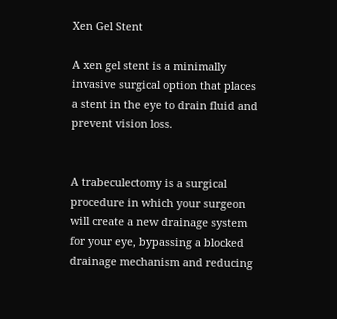Xen Gel Stent

A xen gel stent is a minimally invasive surgical option that places a stent in the eye to drain fluid and prevent vision loss.


A trabeculectomy is a surgical procedure in which your surgeon will create a new drainage system for your eye, bypassing a blocked drainage mechanism and reducing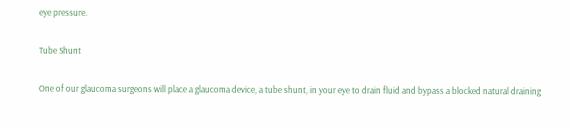eye pressure.

Tube Shunt

One of our glaucoma surgeons will place a glaucoma device, a tube shunt, in your eye to drain fluid and bypass a blocked natural draining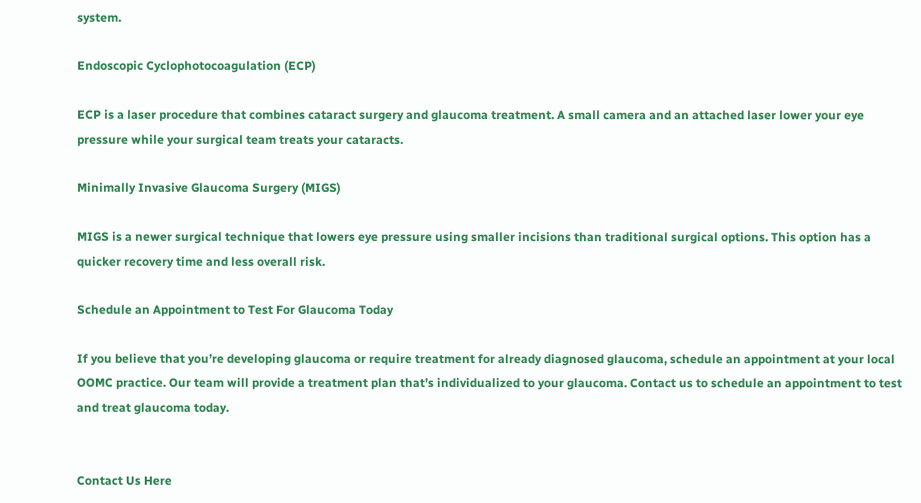system.

Endoscopic Cyclophotocoagulation (ECP)

ECP is a laser procedure that combines cataract surgery and glaucoma treatment. A small camera and an attached laser lower your eye pressure while your surgical team treats your cataracts.

Minimally Invasive Glaucoma Surgery (MIGS)

MIGS is a newer surgical technique that lowers eye pressure using smaller incisions than traditional surgical options. This option has a quicker recovery time and less overall risk.

Schedule an Appointment to Test For Glaucoma Today

If you believe that you’re developing glaucoma or require treatment for already diagnosed glaucoma, schedule an appointment at your local OOMC practice. Our team will provide a treatment plan that’s individualized to your glaucoma. Contact us to schedule an appointment to test and treat glaucoma today.


Contact Us Here